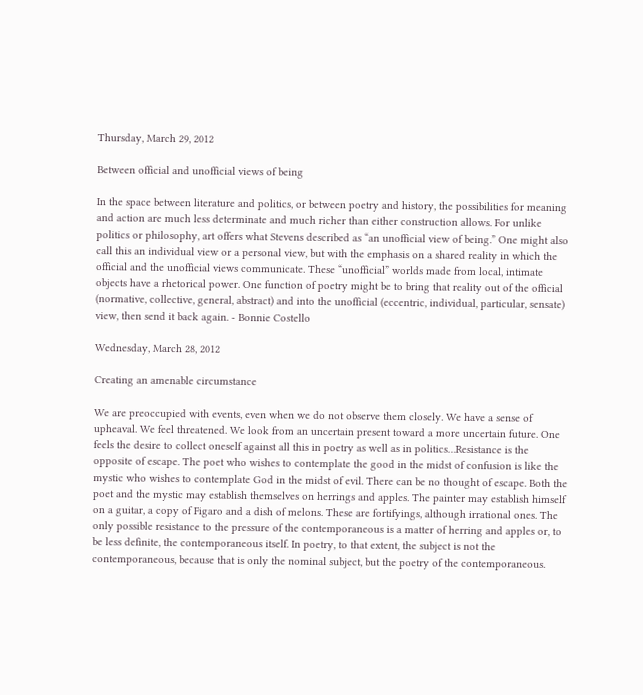Thursday, March 29, 2012

Between official and unofficial views of being

In the space between literature and politics, or between poetry and history, the possibilities for meaning and action are much less determinate and much richer than either construction allows. For unlike politics or philosophy, art offers what Stevens described as “an unofficial view of being.” One might also call this an individual view or a personal view, but with the emphasis on a shared reality in which the official and the unofficial views communicate. These “unofficial” worlds made from local, intimate objects have a rhetorical power. One function of poetry might be to bring that reality out of the official (normative, collective, general, abstract) and into the unofficial (eccentric, individual, particular, sensate) view, then send it back again. - Bonnie Costello

Wednesday, March 28, 2012

Creating an amenable circumstance

We are preoccupied with events, even when we do not observe them closely. We have a sense of upheaval. We feel threatened. We look from an uncertain present toward a more uncertain future. One feels the desire to collect oneself against all this in poetry as well as in politics…Resistance is the opposite of escape. The poet who wishes to contemplate the good in the midst of confusion is like the mystic who wishes to contemplate God in the midst of evil. There can be no thought of escape. Both the poet and the mystic may establish themselves on herrings and apples. The painter may establish himself on a guitar, a copy of Figaro and a dish of melons. These are fortifyings, although irrational ones. The only possible resistance to the pressure of the contemporaneous is a matter of herring and apples or, to be less definite, the contemporaneous itself. In poetry, to that extent, the subject is not the contemporaneous, because that is only the nominal subject, but the poetry of the contemporaneous.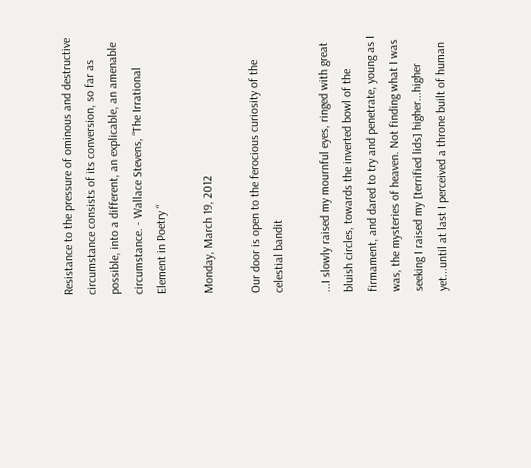Resistance to the pressure of ominous and destructive circumstance consists of its conversion, so far as possible, into a different, an explicable, an amenable circumstance. - Wallace Stevens, “The Irrational Element in Poetry “

Monday, March 19, 2012

Our door is open to the ferocious curiosity of the celestial bandit

...I slowly raised my mournful eyes, ringed with great bluish circles, towards the inverted bowl of the firmament, and dared to try and penetrate, young as I was, the mysteries of heaven. Not finding what I was seeking I raised my [terrified lids] higher...higher yet...until at last I perceived a throne built of human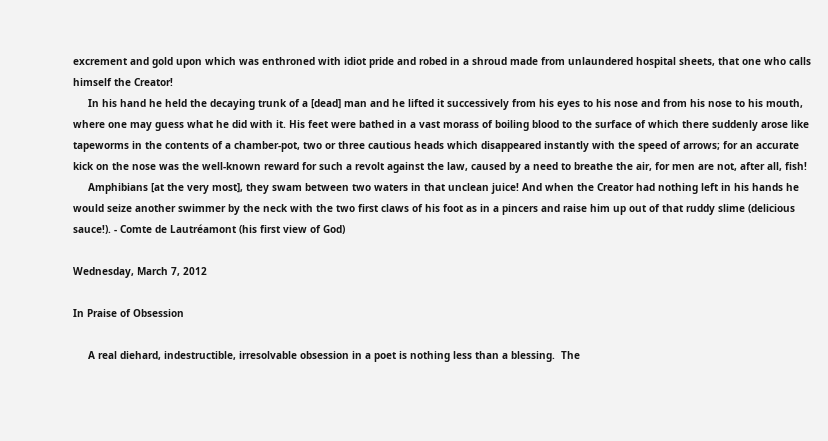excrement and gold upon which was enthroned with idiot pride and robed in a shroud made from unlaundered hospital sheets, that one who calls himself the Creator!
     In his hand he held the decaying trunk of a [dead] man and he lifted it successively from his eyes to his nose and from his nose to his mouth, where one may guess what he did with it. His feet were bathed in a vast morass of boiling blood to the surface of which there suddenly arose like tapeworms in the contents of a chamber-pot, two or three cautious heads which disappeared instantly with the speed of arrows; for an accurate kick on the nose was the well-known reward for such a revolt against the law, caused by a need to breathe the air, for men are not, after all, fish!
     Amphibians [at the very most], they swam between two waters in that unclean juice! And when the Creator had nothing left in his hands he would seize another swimmer by the neck with the two first claws of his foot as in a pincers and raise him up out of that ruddy slime (delicious sauce!). - Comte de Lautréamont (his first view of God)

Wednesday, March 7, 2012

In Praise of Obsession

     A real diehard, indestructible, irresolvable obsession in a poet is nothing less than a blessing.  The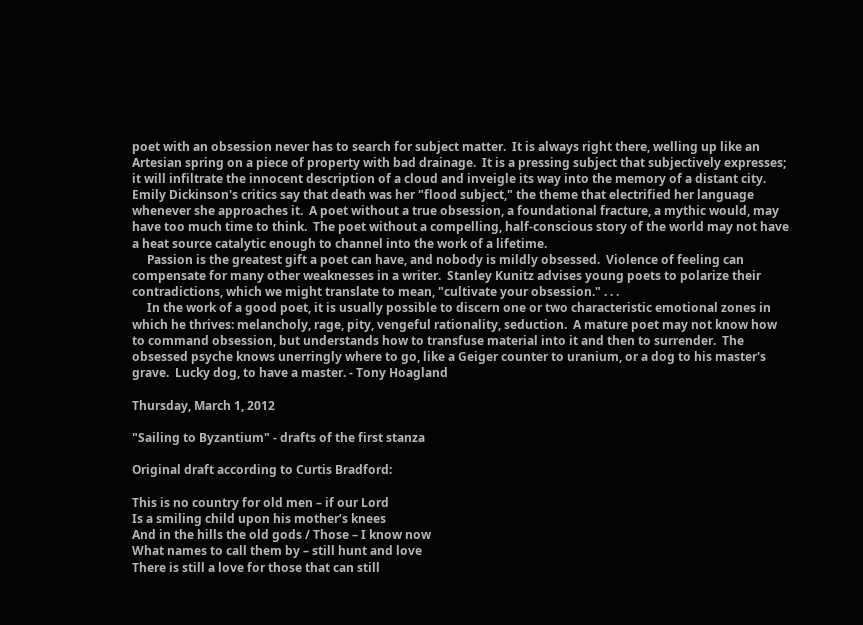poet with an obsession never has to search for subject matter.  It is always right there, welling up like an Artesian spring on a piece of property with bad drainage.  It is a pressing subject that subjectively expresses; it will infiltrate the innocent description of a cloud and inveigle its way into the memory of a distant city.  Emily Dickinson's critics say that death was her "flood subject," the theme that electrified her language whenever she approaches it.  A poet without a true obsession, a foundational fracture, a mythic would, may have too much time to think.  The poet without a compelling, half-conscious story of the world may not have a heat source catalytic enough to channel into the work of a lifetime.
     Passion is the greatest gift a poet can have, and nobody is mildly obsessed.  Violence of feeling can compensate for many other weaknesses in a writer.  Stanley Kunitz advises young poets to polarize their contradictions, which we might translate to mean, "cultivate your obsession." . . .
     In the work of a good poet, it is usually possible to discern one or two characteristic emotional zones in which he thrives: melancholy, rage, pity, vengeful rationality, seduction.  A mature poet may not know how to command obsession, but understands how to transfuse material into it and then to surrender.  The obsessed psyche knows unerringly where to go, like a Geiger counter to uranium, or a dog to his master's grave.  Lucky dog, to have a master. - Tony Hoagland

Thursday, March 1, 2012

"Sailing to Byzantium" - drafts of the first stanza

Original draft according to Curtis Bradford:

This is no country for old men – if our Lord
Is a smiling child upon his mother’s knees
And in the hills the old gods / Those – I know now
What names to call them by – still hunt and love
There is still a love for those that can still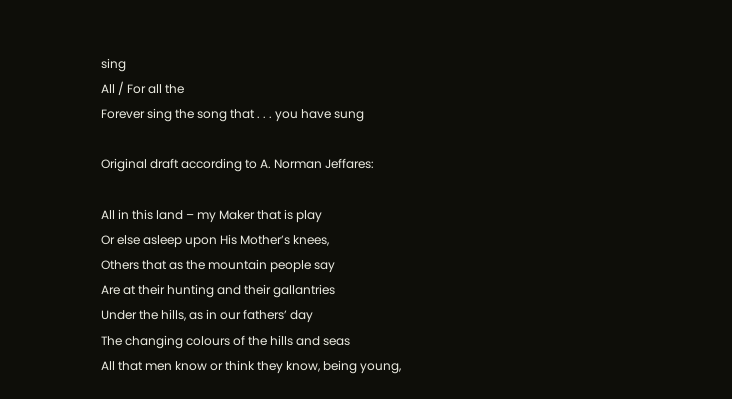sing
All / For all the
Forever sing the song that . . . you have sung

Original draft according to A. Norman Jeffares:

All in this land – my Maker that is play
Or else asleep upon His Mother’s knees,
Others that as the mountain people say
Are at their hunting and their gallantries
Under the hills, as in our fathers’ day
The changing colours of the hills and seas
All that men know or think they know, being young,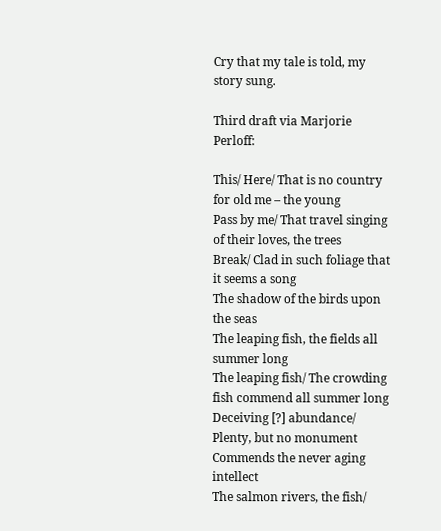Cry that my tale is told, my story sung.

Third draft via Marjorie Perloff:

This/ Here/ That is no country for old me – the young
Pass by me/ That travel singing of their loves, the trees
Break/ Clad in such foliage that it seems a song
The shadow of the birds upon the seas
The leaping fish, the fields all summer long
The leaping fish/ The crowding fish commend all summer long
Deceiving [?] abundance/ Plenty, but no monument
Commends the never aging intellect
The salmon rivers, the fish/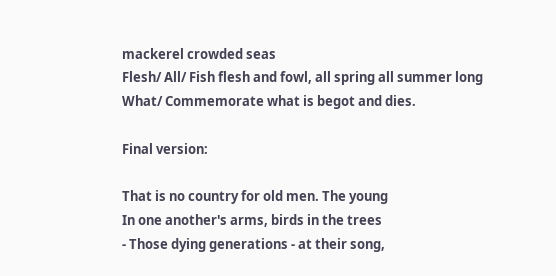mackerel crowded seas
Flesh/ All/ Fish flesh and fowl, all spring all summer long
What/ Commemorate what is begot and dies.

Final version:

That is no country for old men. The young
In one another's arms, birds in the trees
- Those dying generations - at their song,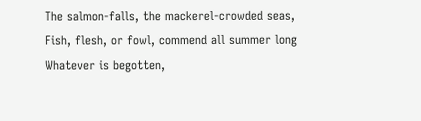The salmon-falls, the mackerel-crowded seas,
Fish, flesh, or fowl, commend all summer long
Whatever is begotten,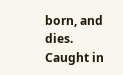born, and dies.
Caught in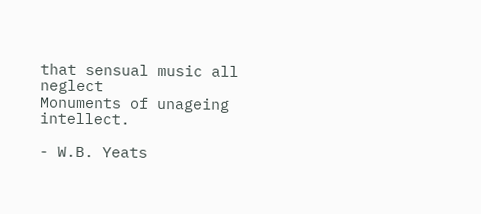that sensual music all neglect
Monuments of unageing intellect.

- W.B. Yeats